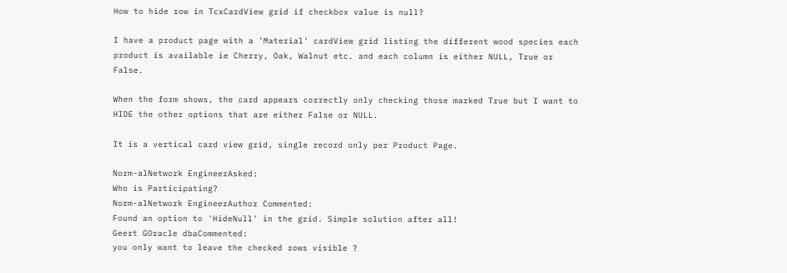How to hide row in TcxCardView grid if checkbox value is null?

I have a product page with a 'Material' cardView grid listing the different wood species each product is available ie Cherry, Oak, Walnut etc. and each column is either NULL, True or False.

When the form shows, the card appears correctly only checking those marked True but I want to HIDE the other options that are either False or NULL.

It is a vertical card view grid, single record only per Product Page.

Norm-alNetwork EngineerAsked:
Who is Participating?
Norm-alNetwork EngineerAuthor Commented:
Found an option to 'HideNull' in the grid. Simple solution after all!
Geert GOracle dbaCommented:
you only want to leave the checked rows visible ?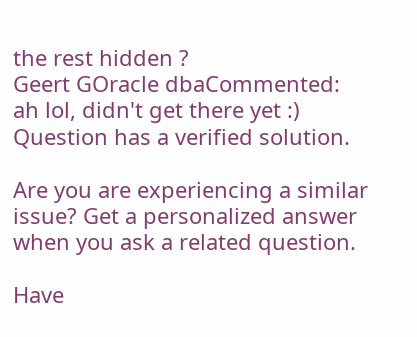the rest hidden ?
Geert GOracle dbaCommented:
ah lol, didn't get there yet :)
Question has a verified solution.

Are you are experiencing a similar issue? Get a personalized answer when you ask a related question.

Have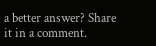a better answer? Share it in a comment.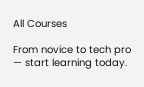All Courses

From novice to tech pro — start learning today.